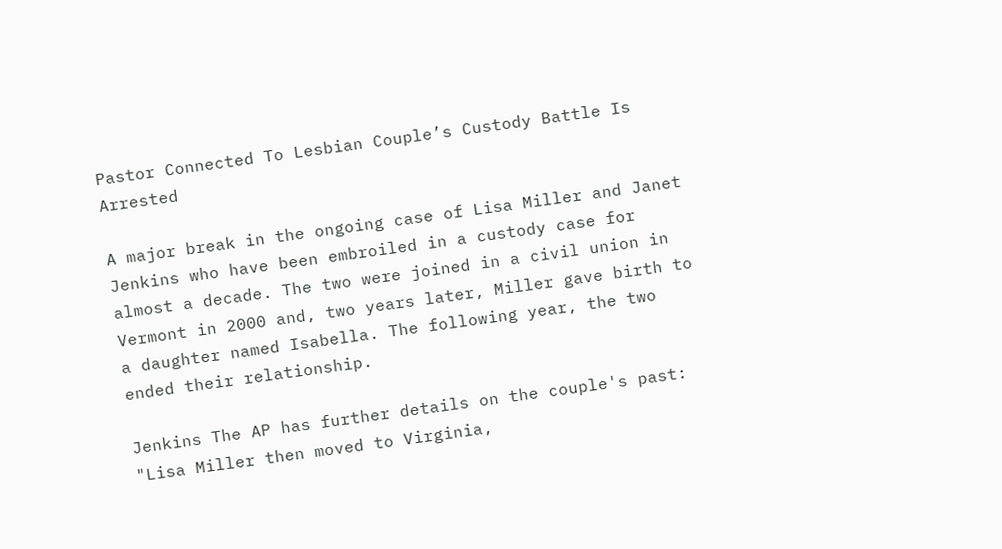Pastor Connected To Lesbian Couple’s Custody Battle Is Arrested

A major break in the ongoing case of Lisa Miller and Janet Jenkins who have been embroiled in a custody case for almost a decade. The two were joined in a civil union in Vermont in 2000 and, two years later, Miller gave birth to a daughter named Isabella. The following year, the two ended their relationship.

Jenkins The AP has further details on the couple's past: "Lisa Miller then moved to Virginia,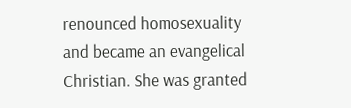renounced homosexuality and became an evangelical Christian. She was granted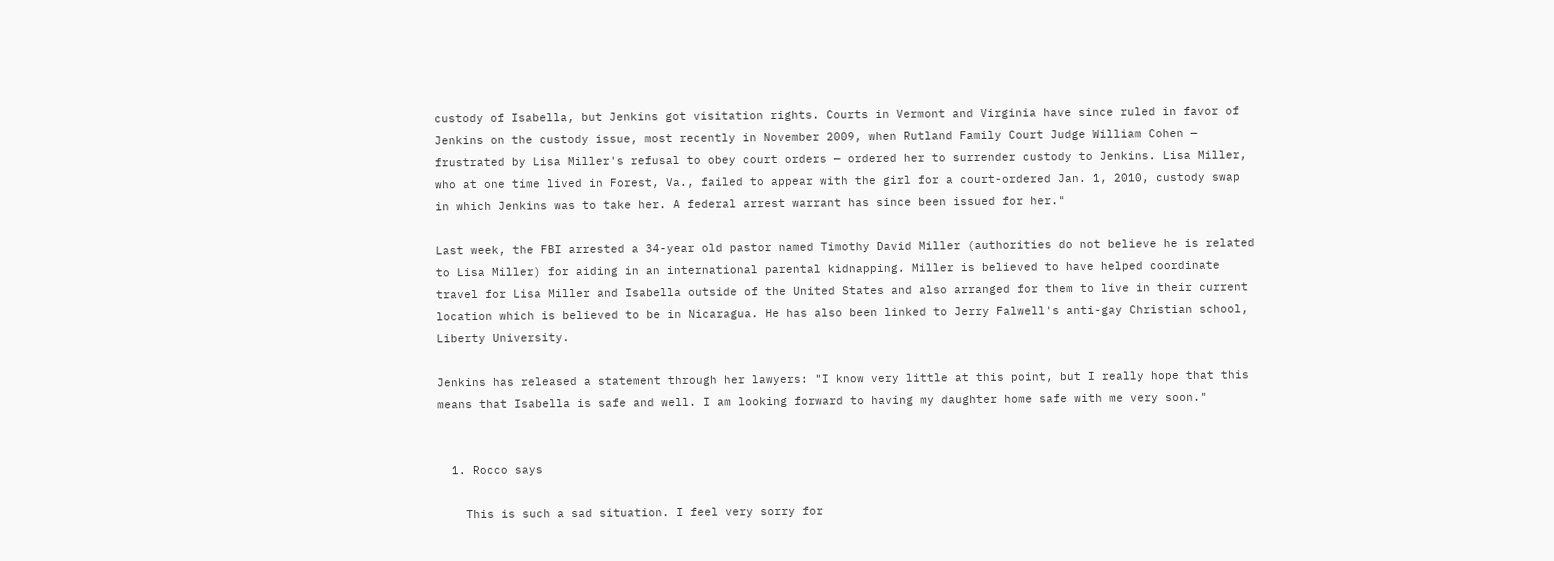custody of Isabella, but Jenkins got visitation rights. Courts in Vermont and Virginia have since ruled in favor of Jenkins on the custody issue, most recently in November 2009, when Rutland Family Court Judge William Cohen — frustrated by Lisa Miller's refusal to obey court orders — ordered her to surrender custody to Jenkins. Lisa Miller, who at one time lived in Forest, Va., failed to appear with the girl for a court-ordered Jan. 1, 2010, custody swap in which Jenkins was to take her. A federal arrest warrant has since been issued for her."

Last week, the FBI arrested a 34-year old pastor named Timothy David Miller (authorities do not believe he is related to Lisa Miller) for aiding in an international parental kidnapping. Miller is believed to have helped coordinate travel for Lisa Miller and Isabella outside of the United States and also arranged for them to live in their current location which is believed to be in Nicaragua. He has also been linked to Jerry Falwell's anti-gay Christian school, Liberty University.

Jenkins has released a statement through her lawyers: "I know very little at this point, but I really hope that this means that Isabella is safe and well. I am looking forward to having my daughter home safe with me very soon."


  1. Rocco says

    This is such a sad situation. I feel very sorry for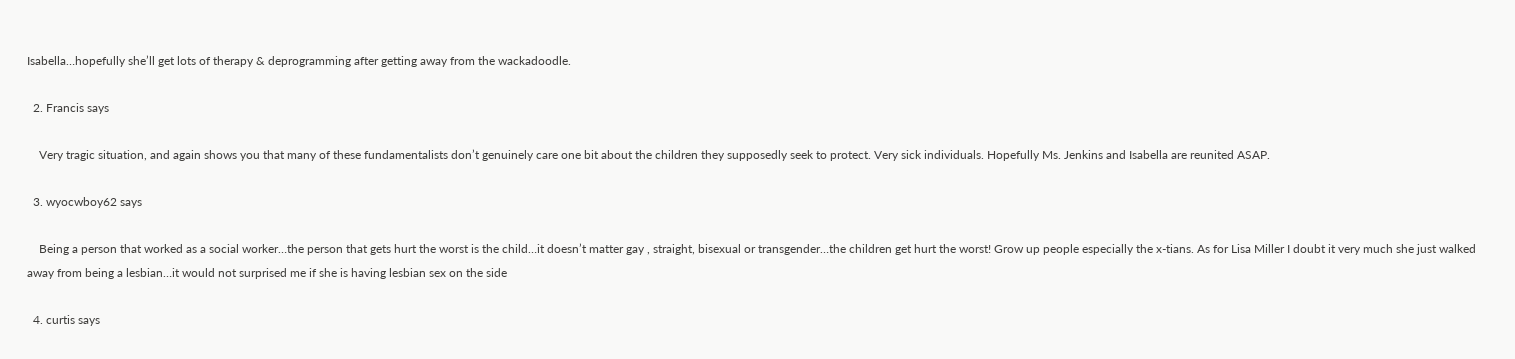Isabella…hopefully she’ll get lots of therapy & deprogramming after getting away from the wackadoodle.

  2. Francis says

    Very tragic situation, and again shows you that many of these fundamentalists don’t genuinely care one bit about the children they supposedly seek to protect. Very sick individuals. Hopefully Ms. Jenkins and Isabella are reunited ASAP.

  3. wyocwboy62 says

    Being a person that worked as a social worker…the person that gets hurt the worst is the child…it doesn’t matter gay , straight, bisexual or transgender…the children get hurt the worst! Grow up people especially the x-tians. As for Lisa Miller I doubt it very much she just walked away from being a lesbian…it would not surprised me if she is having lesbian sex on the side

  4. curtis says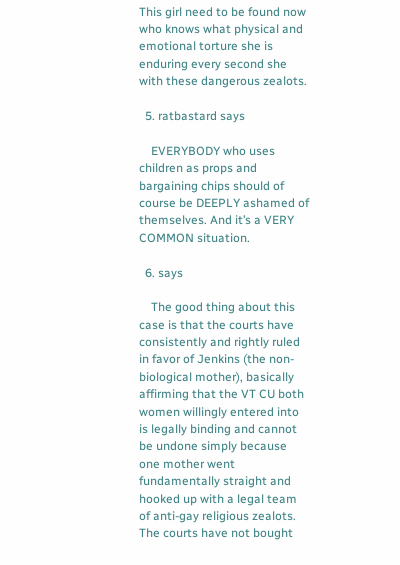This girl need to be found now who knows what physical and emotional torture she is enduring every second she with these dangerous zealots.

  5. ratbastard says

    EVERYBODY who uses children as props and bargaining chips should of course be DEEPLY ashamed of themselves. And it’s a VERY COMMON situation.

  6. says

    The good thing about this case is that the courts have consistently and rightly ruled in favor of Jenkins (the non-biological mother), basically affirming that the VT CU both women willingly entered into is legally binding and cannot be undone simply because one mother went fundamentally straight and hooked up with a legal team of anti-gay religious zealots. The courts have not bought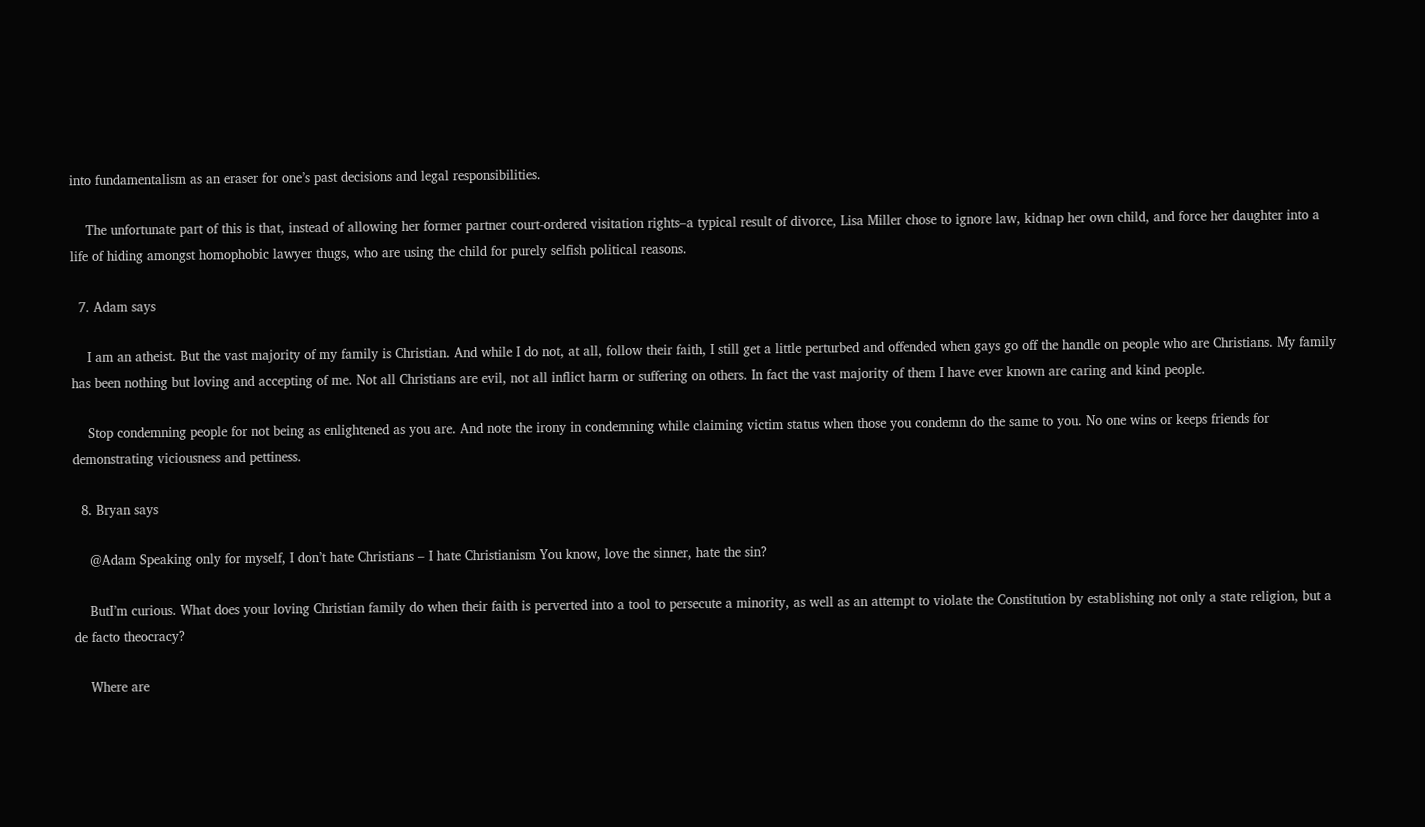into fundamentalism as an eraser for one’s past decisions and legal responsibilities.

    The unfortunate part of this is that, instead of allowing her former partner court-ordered visitation rights–a typical result of divorce, Lisa Miller chose to ignore law, kidnap her own child, and force her daughter into a life of hiding amongst homophobic lawyer thugs, who are using the child for purely selfish political reasons.

  7. Adam says

    I am an atheist. But the vast majority of my family is Christian. And while I do not, at all, follow their faith, I still get a little perturbed and offended when gays go off the handle on people who are Christians. My family has been nothing but loving and accepting of me. Not all Christians are evil, not all inflict harm or suffering on others. In fact the vast majority of them I have ever known are caring and kind people.

    Stop condemning people for not being as enlightened as you are. And note the irony in condemning while claiming victim status when those you condemn do the same to you. No one wins or keeps friends for demonstrating viciousness and pettiness.

  8. Bryan says

    @Adam Speaking only for myself, I don’t hate Christians – I hate Christianism You know, love the sinner, hate the sin?

    ButI’m curious. What does your loving Christian family do when their faith is perverted into a tool to persecute a minority, as well as an attempt to violate the Constitution by establishing not only a state religion, but a de facto theocracy?

    Where are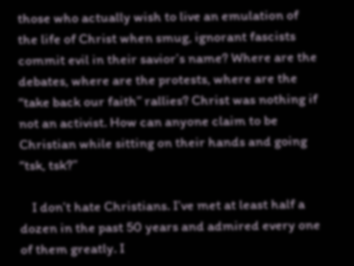those who actually wish to live an emulation of the life of Christ when smug, ignorant fascists commit evil in their savior’s name? Where are the debates, where are the protests, where are the “take back our faith” rallies? Christ was nothing if not an activist. How can anyone claim to be Christian while sitting on their hands and going “tsk, tsk?”

    I don’t hate Christians. I’ve met at least half a dozen in the past 50 years and admired every one of them greatly. I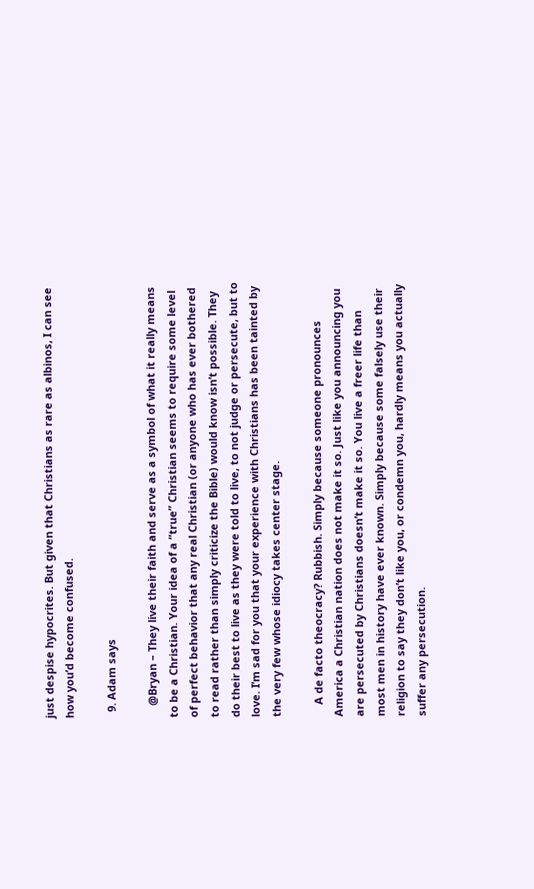just despise hypocrites. But given that Christians as rare as albinos, I can see how you’d become confused.

  9. Adam says

    @Bryan – They live their faith and serve as a symbol of what it really means to be a Christian. Your idea of a “true” Christian seems to require some level of perfect behavior that any real Christian (or anyone who has ever bothered to read rather than simply criticize the Bible) would know isn’t possible. They do their best to live as they were told to live, to not judge or persecute, but to love. I’m sad for you that your experience with Christians has been tainted by the very few whose idiocy takes center stage.

    A de facto theocracy? Rubbish. Simply because someone pronounces America a Christian nation does not make it so. Just like you announcing you are persecuted by Christians doesn’t make it so. You live a freer life than most men in history have ever known. Simply because some falsely use their religion to say they don’t like you, or condemn you, hardly means you actually suffer any persecution.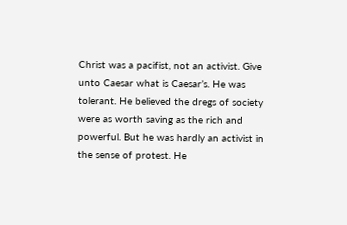Christ was a pacifist, not an activist. Give unto Caesar what is Caesar’s. He was tolerant. He believed the dregs of society were as worth saving as the rich and powerful. But he was hardly an activist in the sense of protest. He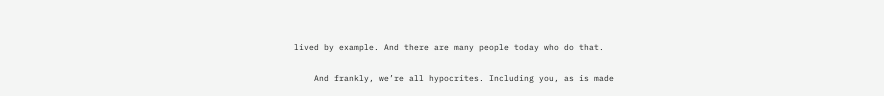lived by example. And there are many people today who do that.

    And frankly, we’re all hypocrites. Including you, as is made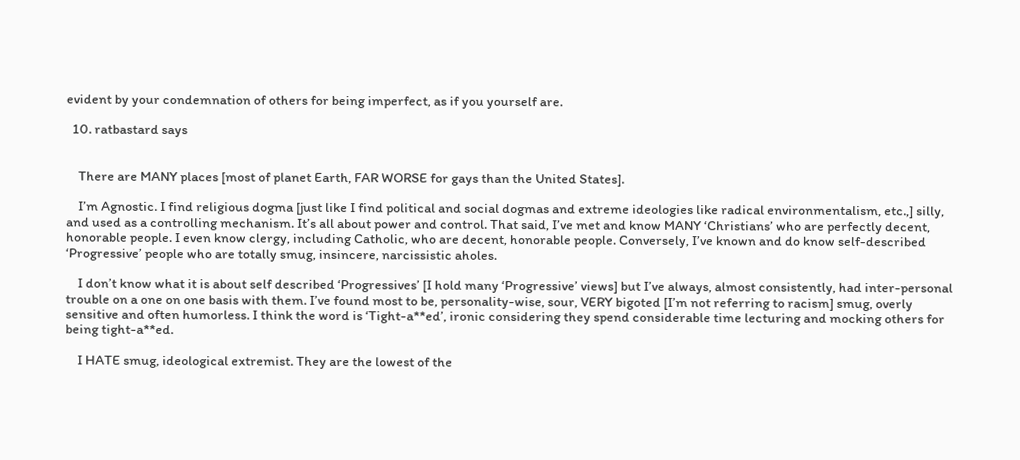evident by your condemnation of others for being imperfect, as if you yourself are.

  10. ratbastard says


    There are MANY places [most of planet Earth, FAR WORSE for gays than the United States].

    I’m Agnostic. I find religious dogma [just like I find political and social dogmas and extreme ideologies like radical environmentalism, etc.,] silly, and used as a controlling mechanism. It’s all about power and control. That said, I’ve met and know MANY ‘Christians’ who are perfectly decent, honorable people. I even know clergy, including Catholic, who are decent, honorable people. Conversely, I’ve known and do know self-described ‘Progressive’ people who are totally smug, insincere, narcissistic aholes.

    I don’t know what it is about self described ‘Progressives’ [I hold many ‘Progressive’ views] but I’ve always, almost consistently, had inter-personal trouble on a one on one basis with them. I’ve found most to be, personality-wise, sour, VERY bigoted [I’m not referring to racism] smug, overly sensitive and often humorless. I think the word is ‘Tight-a**ed’, ironic considering they spend considerable time lecturing and mocking others for being tight-a**ed.

    I HATE smug, ideological extremist. They are the lowest of the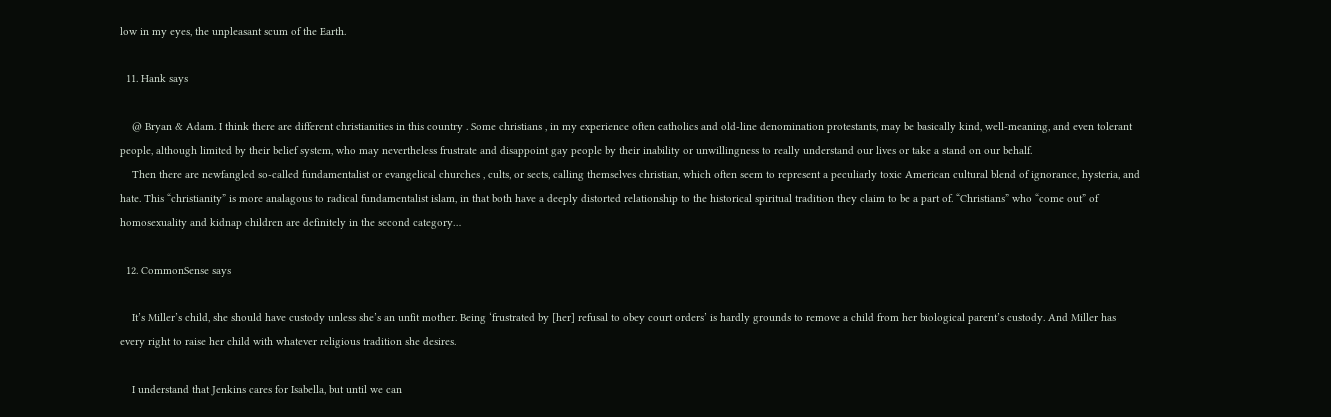low in my eyes, the unpleasant scum of the Earth.

  11. Hank says

    @ Bryan & Adam. I think there are different christianities in this country . Some christians , in my experience often catholics and old-line denomination protestants, may be basically kind, well-meaning, and even tolerant people, although limited by their belief system, who may nevertheless frustrate and disappoint gay people by their inability or unwillingness to really understand our lives or take a stand on our behalf.
    Then there are newfangled so-called fundamentalist or evangelical churches , cults, or sects, calling themselves christian, which often seem to represent a peculiarly toxic American cultural blend of ignorance, hysteria, and hate. This “christianity” is more analagous to radical fundamentalist islam, in that both have a deeply distorted relationship to the historical spiritual tradition they claim to be a part of. “Christians” who “come out” of homosexuality and kidnap children are definitely in the second category…

  12. CommonSense says

    It’s Miller’s child, she should have custody unless she’s an unfit mother. Being ‘frustrated by [her] refusal to obey court orders’ is hardly grounds to remove a child from her biological parent’s custody. And Miller has every right to raise her child with whatever religious tradition she desires.

    I understand that Jenkins cares for Isabella, but until we can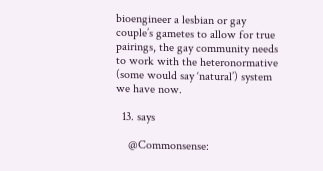bioengineer a lesbian or gay couple’s gametes to allow for true pairings, the gay community needs to work with the heteronormative (some would say ‘natural’) system we have now.

  13. says

    @Commonsense: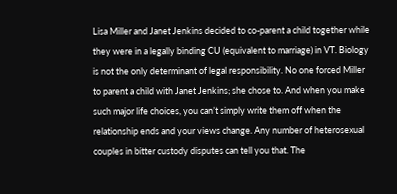Lisa Miller and Janet Jenkins decided to co-parent a child together while they were in a legally binding CU (equivalent to marriage) in VT. Biology is not the only determinant of legal responsibility. No one forced Miller to parent a child with Janet Jenkins; she chose to. And when you make such major life choices, you can’t simply write them off when the relationship ends and your views change. Any number of heterosexual couples in bitter custody disputes can tell you that. The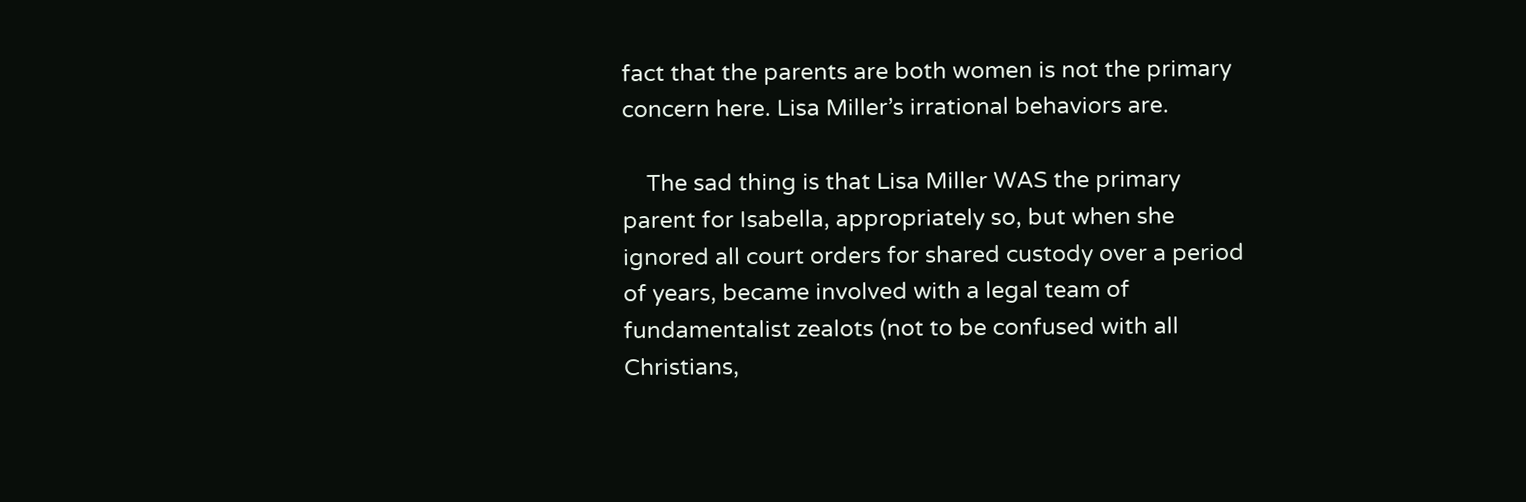fact that the parents are both women is not the primary concern here. Lisa Miller’s irrational behaviors are.

    The sad thing is that Lisa Miller WAS the primary parent for Isabella, appropriately so, but when she ignored all court orders for shared custody over a period of years, became involved with a legal team of fundamentalist zealots (not to be confused with all Christians,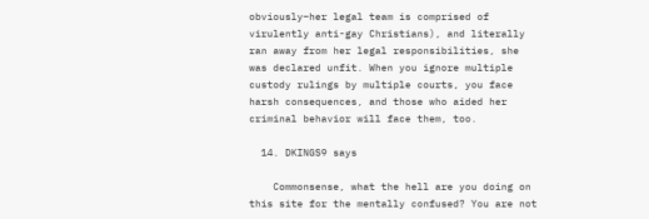obviously–her legal team is comprised of virulently anti-gay Christians), and literally ran away from her legal responsibilities, she was declared unfit. When you ignore multiple custody rulings by multiple courts, you face harsh consequences, and those who aided her criminal behavior will face them, too.

  14. DKINGS9 says

    Commonsense, what the hell are you doing on this site for the mentally confused? You are not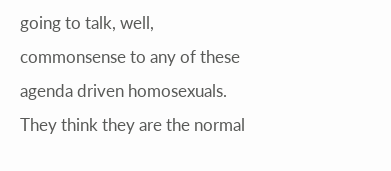going to talk, well, commonsense to any of these agenda driven homosexuals. They think they are the normal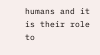humans and it is their role to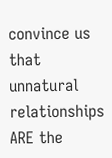convince us that unnatural relationships ARE the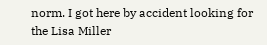norm. I got here by accident looking for the Lisa Miller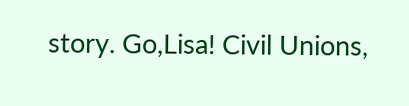story. Go,Lisa! Civil Unions,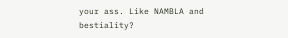your ass. Like NAMBLA and bestiality?